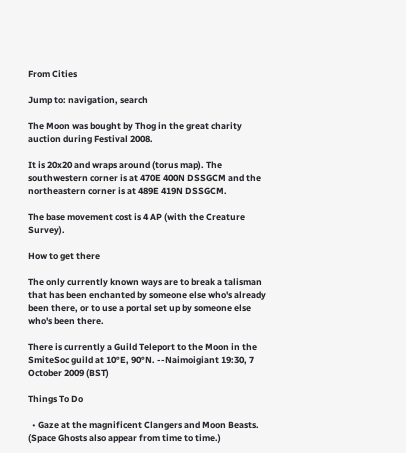From Cities

Jump to: navigation, search

The Moon was bought by Thog in the great charity auction during Festival 2008.

It is 20x20 and wraps around (torus map). The southwestern corner is at 470E 400N DSSGCM and the northeastern corner is at 489E 419N DSSGCM.

The base movement cost is 4 AP (with the Creature Survey).

How to get there

The only currently known ways are to break a talisman that has been enchanted by someone else who's already been there, or to use a portal set up by someone else who's been there.

There is currently a Guild Teleport to the Moon in the SmiteSoc guild at 10°E, 90°N. --Naimoigiant 19:30, 7 October 2009 (BST)

Things To Do

  • Gaze at the magnificent Clangers and Moon Beasts. (Space Ghosts also appear from time to time.)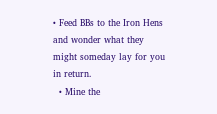• Feed BBs to the Iron Hens and wonder what they might someday lay for you in return.
  • Mine the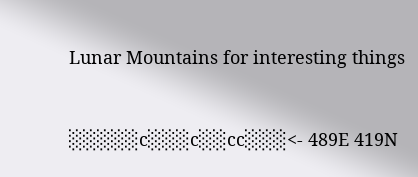Lunar Mountains for interesting things


░░░░░c░░░c░░cc░░░<- 489E 419N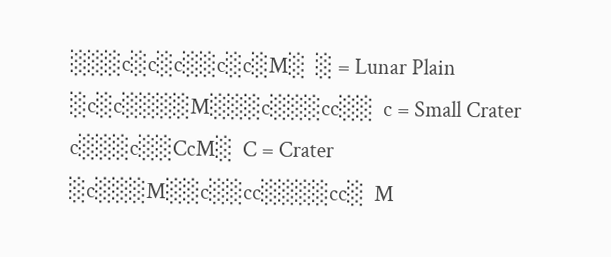░░░c░c░c░░c░c░M░  ░ = Lunar Plain
░c░c░░░░M░░░c░░░cc░░  c = Small Crater
c░░░c░░CcM░  C = Crater
░c░░░M░░c░░cc░░░░cc░  M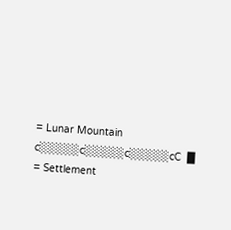= Lunar Mountain
c░░░░░c░░░░░c░░░░░cC  █ = Settlement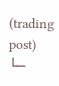(trading post)
└─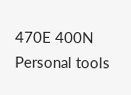470E 400N
Personal tools